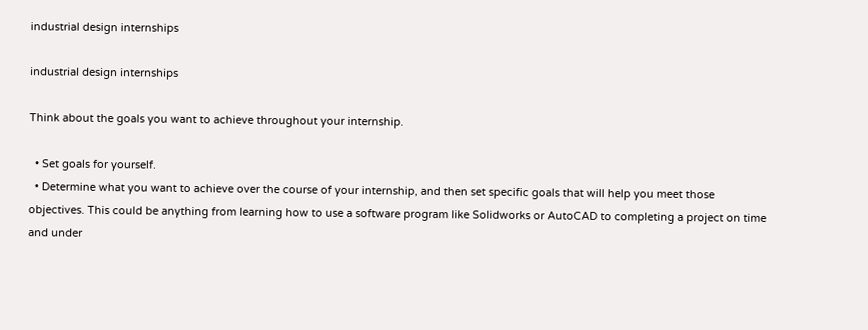industrial design internships

industrial design internships

Think about the goals you want to achieve throughout your internship.

  • Set goals for yourself.
  • Determine what you want to achieve over the course of your internship, and then set specific goals that will help you meet those objectives. This could be anything from learning how to use a software program like Solidworks or AutoCAD to completing a project on time and under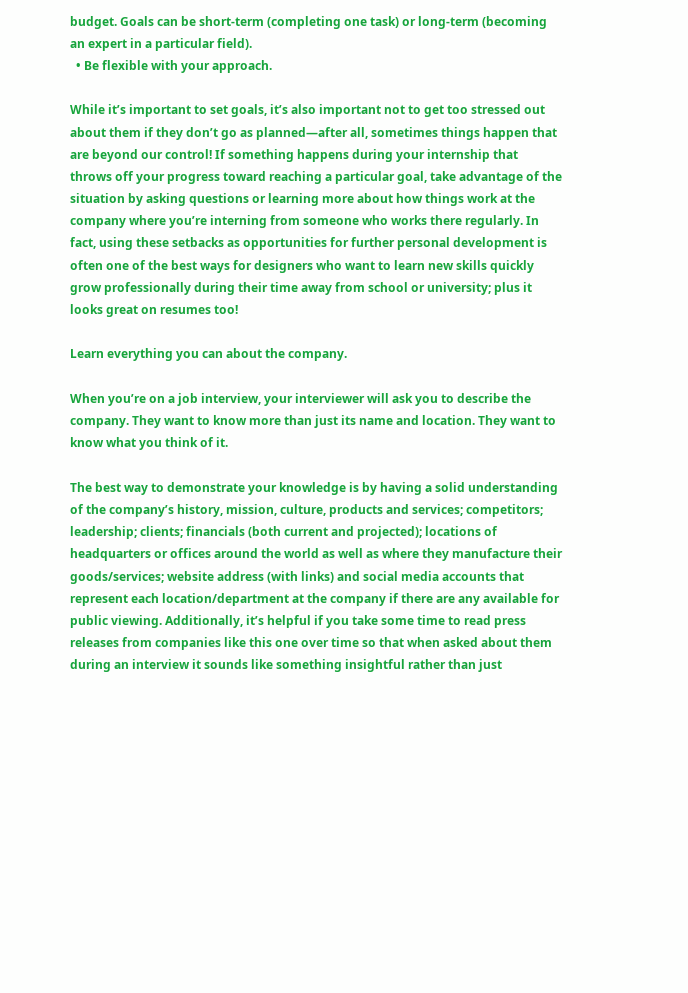budget. Goals can be short-term (completing one task) or long-term (becoming an expert in a particular field).
  • Be flexible with your approach.

While it’s important to set goals, it’s also important not to get too stressed out about them if they don’t go as planned—after all, sometimes things happen that are beyond our control! If something happens during your internship that throws off your progress toward reaching a particular goal, take advantage of the situation by asking questions or learning more about how things work at the company where you’re interning from someone who works there regularly. In fact, using these setbacks as opportunities for further personal development is often one of the best ways for designers who want to learn new skills quickly grow professionally during their time away from school or university; plus it looks great on resumes too!

Learn everything you can about the company.

When you’re on a job interview, your interviewer will ask you to describe the company. They want to know more than just its name and location. They want to know what you think of it.

The best way to demonstrate your knowledge is by having a solid understanding of the company’s history, mission, culture, products and services; competitors; leadership; clients; financials (both current and projected); locations of headquarters or offices around the world as well as where they manufacture their goods/services; website address (with links) and social media accounts that represent each location/department at the company if there are any available for public viewing. Additionally, it’s helpful if you take some time to read press releases from companies like this one over time so that when asked about them during an interview it sounds like something insightful rather than just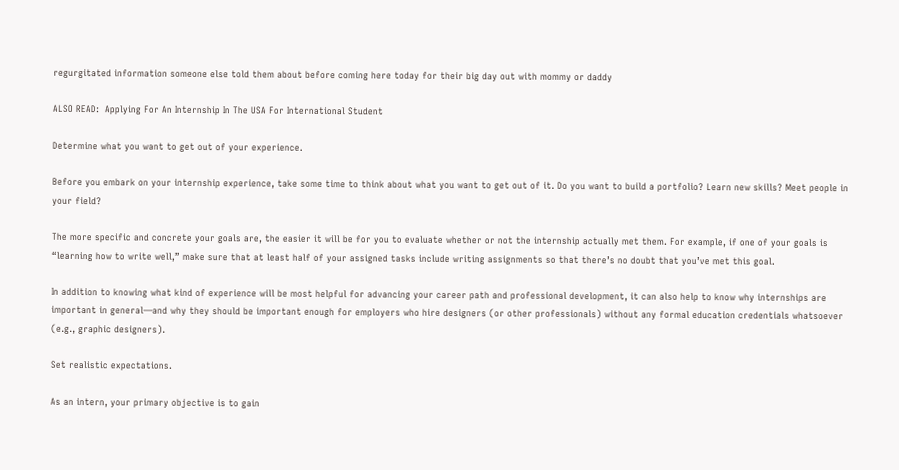regurgitated information someone else told them about before coming here today for their big day out with mommy or daddy

ALSO READ:  Applying For An Internship In The USA For International Student

Determine what you want to get out of your experience.

Before you embark on your internship experience, take some time to think about what you want to get out of it. Do you want to build a portfolio? Learn new skills? Meet people in your field?

The more specific and concrete your goals are, the easier it will be for you to evaluate whether or not the internship actually met them. For example, if one of your goals is “learning how to write well,” make sure that at least half of your assigned tasks include writing assignments so that there’s no doubt that you’ve met this goal.

In addition to knowing what kind of experience will be most helpful for advancing your career path and professional development, it can also help to know why internships are important in general—and why they should be important enough for employers who hire designers (or other professionals) without any formal education credentials whatsoever (e.g., graphic designers).

Set realistic expectations.

As an intern, your primary objective is to gain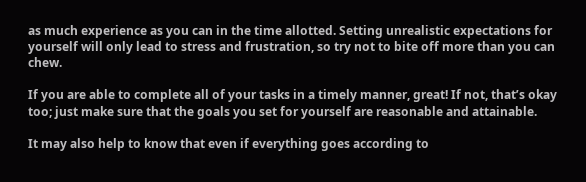as much experience as you can in the time allotted. Setting unrealistic expectations for yourself will only lead to stress and frustration, so try not to bite off more than you can chew.

If you are able to complete all of your tasks in a timely manner, great! If not, that’s okay too; just make sure that the goals you set for yourself are reasonable and attainable.

It may also help to know that even if everything goes according to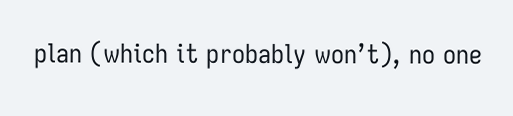plan (which it probably won’t), no one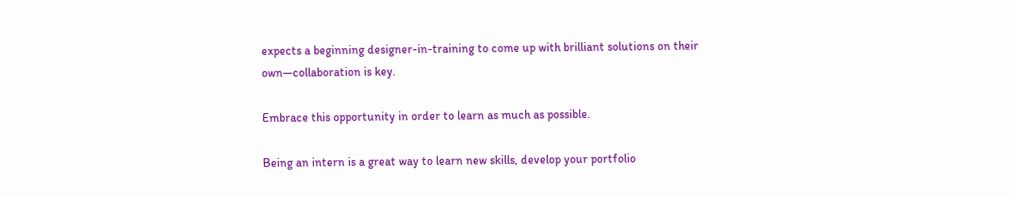expects a beginning designer-in-training to come up with brilliant solutions on their own—collaboration is key.

Embrace this opportunity in order to learn as much as possible.

Being an intern is a great way to learn new skills, develop your portfolio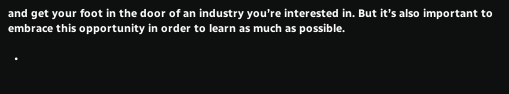and get your foot in the door of an industry you’re interested in. But it’s also important to embrace this opportunity in order to learn as much as possible.

  •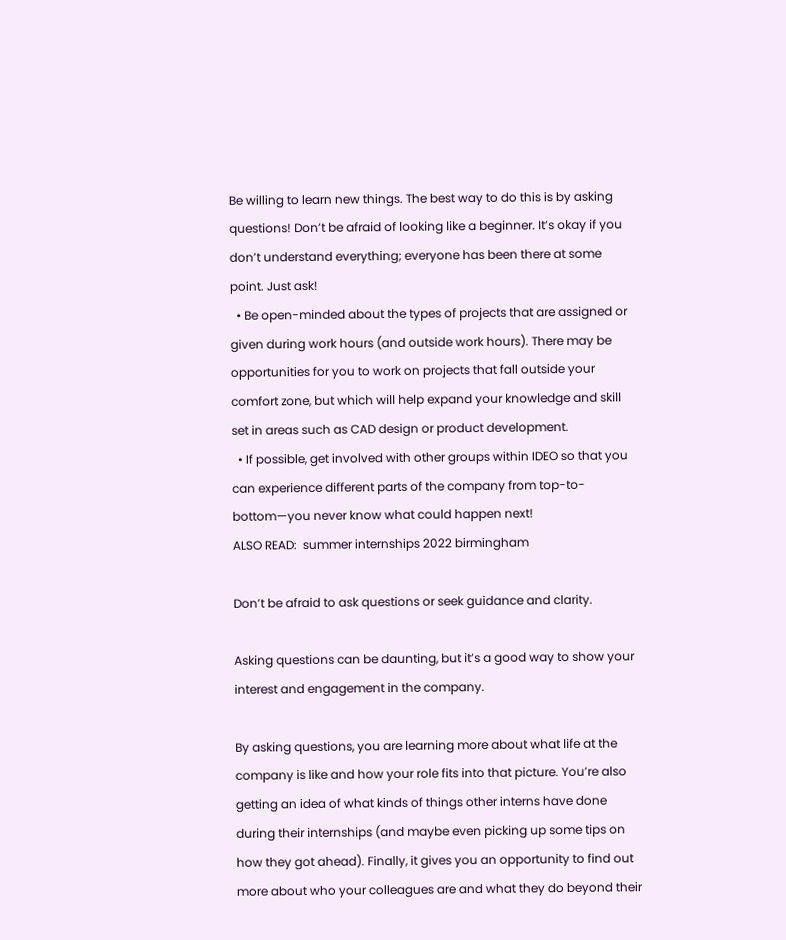Be willing to learn new things. The best way to do this is by asking questions! Don’t be afraid of looking like a beginner. It’s okay if you don’t understand everything; everyone has been there at some point. Just ask!
  • Be open-minded about the types of projects that are assigned or given during work hours (and outside work hours). There may be opportunities for you to work on projects that fall outside your comfort zone, but which will help expand your knowledge and skill set in areas such as CAD design or product development.
  • If possible, get involved with other groups within IDEO so that you can experience different parts of the company from top-to-bottom—you never know what could happen next!
ALSO READ:  summer internships 2022 birmingham

Don’t be afraid to ask questions or seek guidance and clarity.

Asking questions can be daunting, but it’s a good way to show your interest and engagement in the company.

By asking questions, you are learning more about what life at the company is like and how your role fits into that picture. You’re also getting an idea of what kinds of things other interns have done during their internships (and maybe even picking up some tips on how they got ahead). Finally, it gives you an opportunity to find out more about who your colleagues are and what they do beyond their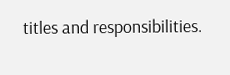titles and responsibilities.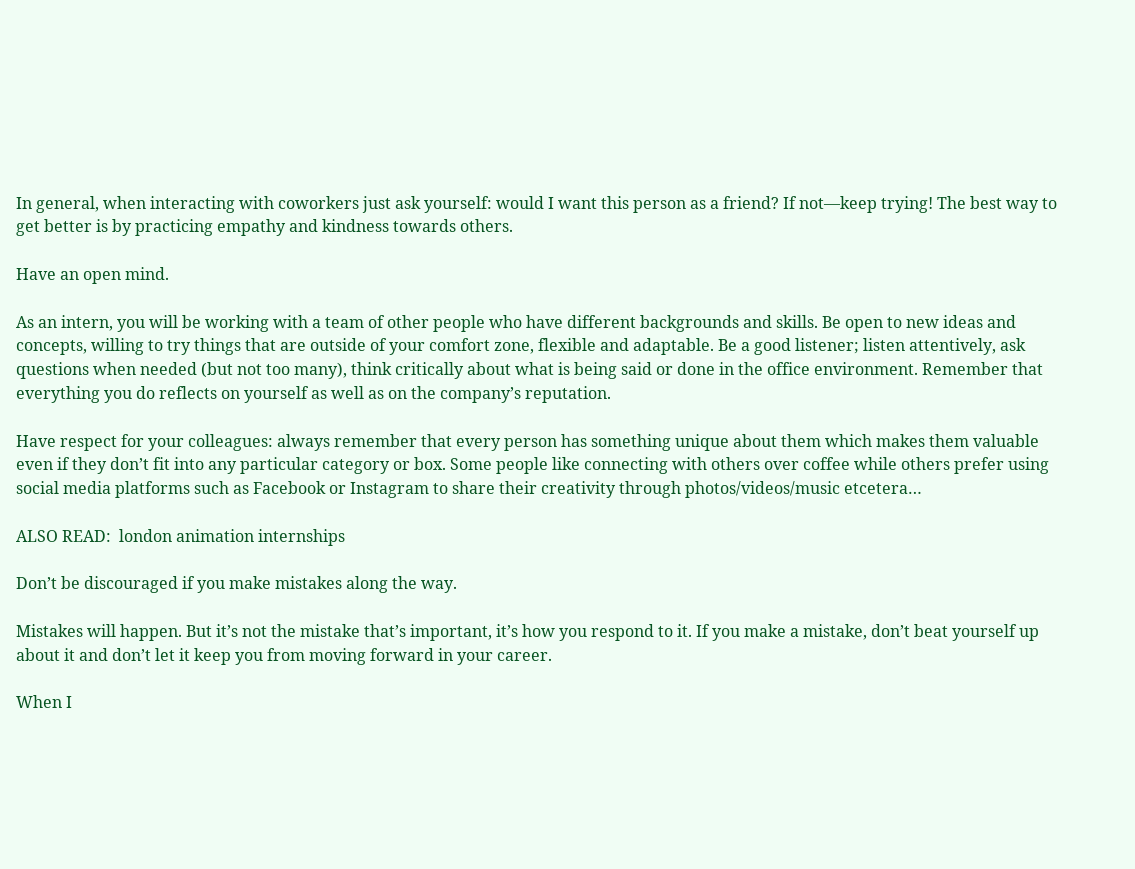In general, when interacting with coworkers just ask yourself: would I want this person as a friend? If not—keep trying! The best way to get better is by practicing empathy and kindness towards others.

Have an open mind.

As an intern, you will be working with a team of other people who have different backgrounds and skills. Be open to new ideas and concepts, willing to try things that are outside of your comfort zone, flexible and adaptable. Be a good listener; listen attentively, ask questions when needed (but not too many), think critically about what is being said or done in the office environment. Remember that everything you do reflects on yourself as well as on the company’s reputation.

Have respect for your colleagues: always remember that every person has something unique about them which makes them valuable even if they don’t fit into any particular category or box. Some people like connecting with others over coffee while others prefer using social media platforms such as Facebook or Instagram to share their creativity through photos/videos/music etcetera…

ALSO READ:  london animation internships

Don’t be discouraged if you make mistakes along the way.

Mistakes will happen. But it’s not the mistake that’s important, it’s how you respond to it. If you make a mistake, don’t beat yourself up about it and don’t let it keep you from moving forward in your career.

When I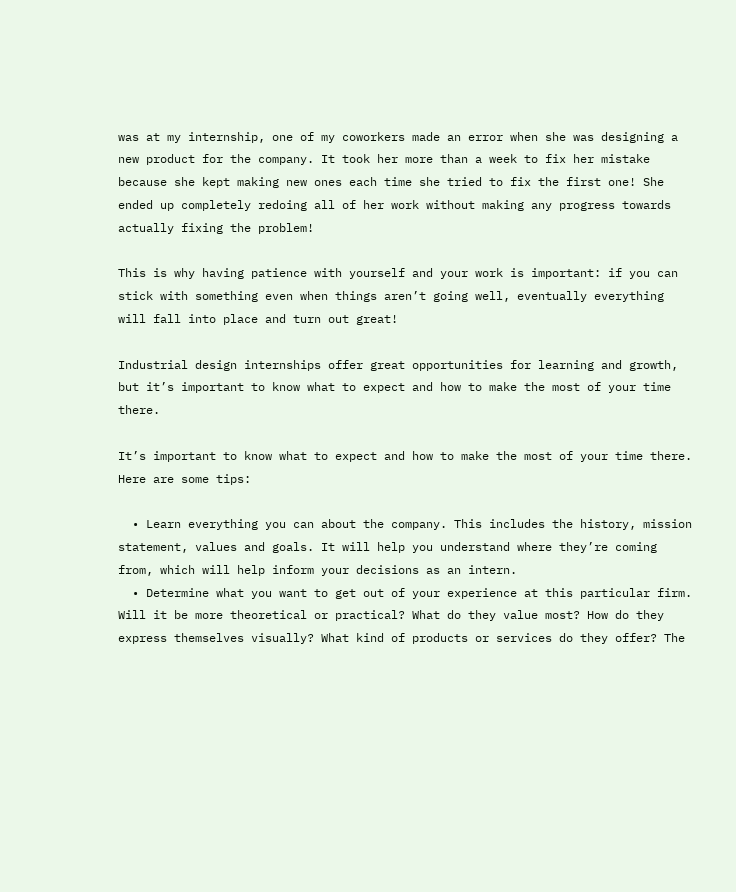was at my internship, one of my coworkers made an error when she was designing a new product for the company. It took her more than a week to fix her mistake because she kept making new ones each time she tried to fix the first one! She ended up completely redoing all of her work without making any progress towards actually fixing the problem!

This is why having patience with yourself and your work is important: if you can stick with something even when things aren’t going well, eventually everything will fall into place and turn out great!

Industrial design internships offer great opportunities for learning and growth, but it’s important to know what to expect and how to make the most of your time there.

It’s important to know what to expect and how to make the most of your time there. Here are some tips:

  • Learn everything you can about the company. This includes the history, mission statement, values and goals. It will help you understand where they’re coming from, which will help inform your decisions as an intern.
  • Determine what you want to get out of your experience at this particular firm. Will it be more theoretical or practical? What do they value most? How do they express themselves visually? What kind of products or services do they offer? The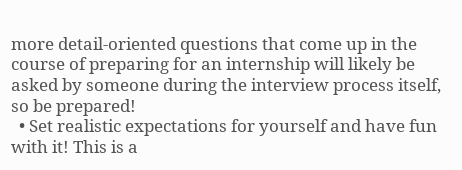more detail-oriented questions that come up in the course of preparing for an internship will likely be asked by someone during the interview process itself, so be prepared!
  • Set realistic expectations for yourself and have fun with it! This is a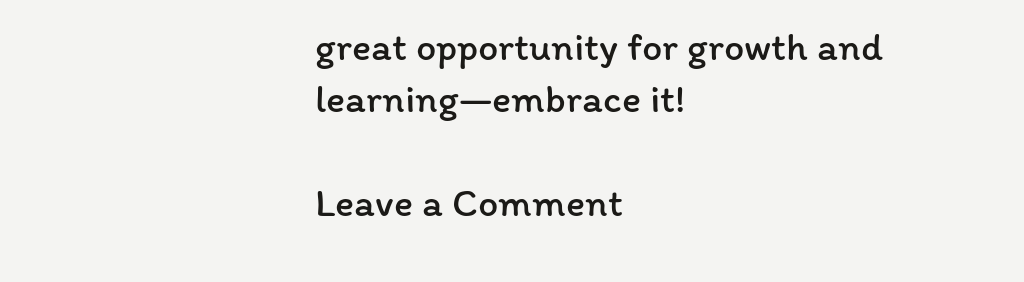great opportunity for growth and learning—embrace it!

Leave a Comment